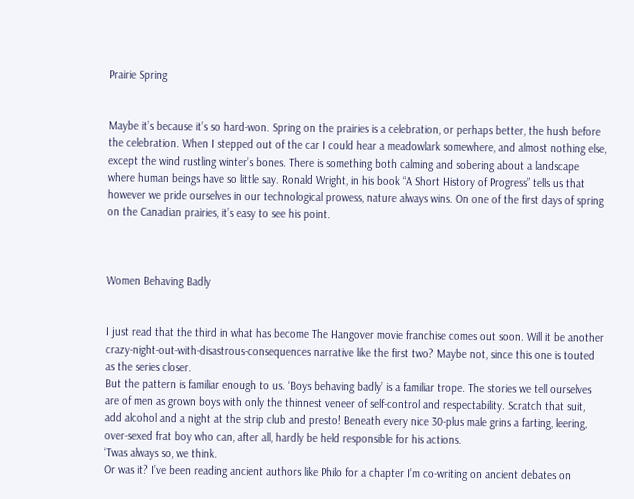Prairie Spring


Maybe it’s because it’s so hard-won. Spring on the prairies is a celebration, or perhaps better, the hush before the celebration. When I stepped out of the car I could hear a meadowlark somewhere, and almost nothing else, except the wind rustling winter’s bones. There is something both calming and sobering about a landscape where human beings have so little say. Ronald Wright, in his book “A Short History of Progress” tells us that however we pride ourselves in our technological prowess, nature always wins. On one of the first days of spring on the Canadian prairies, it’s easy to see his point.



Women Behaving Badly


I just read that the third in what has become The Hangover movie franchise comes out soon. Will it be another crazy-night-out-with-disastrous-consequences narrative like the first two? Maybe not, since this one is touted as the series closer.
But the pattern is familiar enough to us. ‘Boys behaving badly’ is a familiar trope. The stories we tell ourselves are of men as grown boys with only the thinnest veneer of self-control and respectability. Scratch that suit, add alcohol and a night at the strip club and presto! Beneath every nice 30-plus male grins a farting, leering, over-sexed frat boy who can, after all, hardly be held responsible for his actions.
‘Twas always so, we think.
Or was it? I’ve been reading ancient authors like Philo for a chapter I’m co-writing on ancient debates on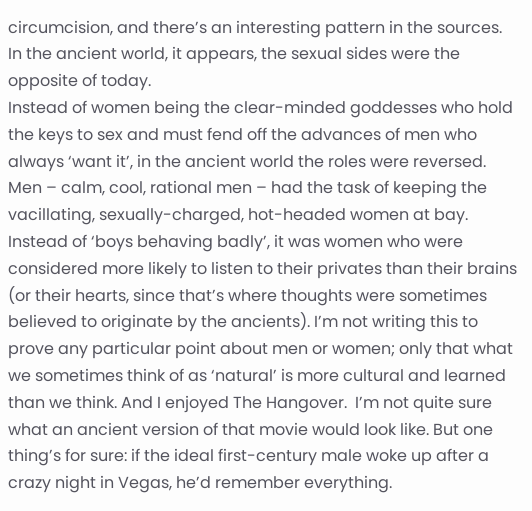circumcision, and there’s an interesting pattern in the sources. In the ancient world, it appears, the sexual sides were the opposite of today.
Instead of women being the clear-minded goddesses who hold the keys to sex and must fend off the advances of men who always ‘want it’, in the ancient world the roles were reversed. Men – calm, cool, rational men – had the task of keeping the vacillating, sexually-charged, hot-headed women at bay. Instead of ‘boys behaving badly’, it was women who were considered more likely to listen to their privates than their brains (or their hearts, since that’s where thoughts were sometimes believed to originate by the ancients). I’m not writing this to prove any particular point about men or women; only that what we sometimes think of as ‘natural’ is more cultural and learned than we think. And I enjoyed The Hangover.  I’m not quite sure what an ancient version of that movie would look like. But one thing’s for sure: if the ideal first-century male woke up after a crazy night in Vegas, he’d remember everything.